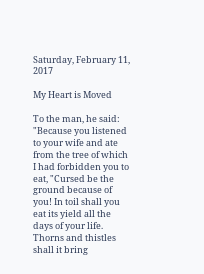Saturday, February 11, 2017

My Heart is Moved

To the man, he said: "Because you listened to your wife and ate from the tree of which I had forbidden you to eat, "Cursed be the ground because of you! In toil shall you eat its yield all the days of your life. Thorns and thistles shall it bring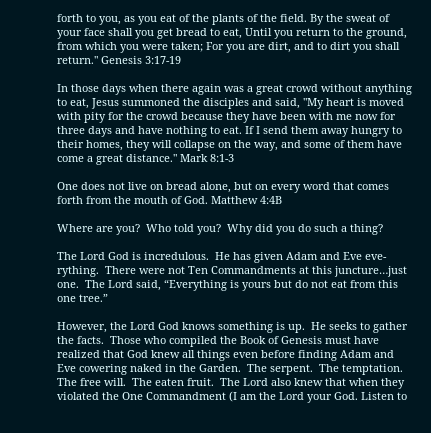forth to you, as you eat of the plants of the field. By the sweat of your face shall you get bread to eat, Until you return to the ground, from which you were taken; For you are dirt, and to dirt you shall return." Genesis 3:17-19

In those days when there again was a great crowd without anything to eat, Jesus summoned the disciples and said, "My heart is moved with pity for the crowd because they have been with me now for three days and have nothing to eat. If I send them away hungry to their homes, they will collapse on the way, and some of them have come a great distance." Mark 8:1-3

One does not live on bread alone, but on every word that comes forth from the mouth of God. Matthew 4:4B

Where are you?  Who told you?  Why did you do such a thing?

The Lord God is incredulous.  He has given Adam and Eve eve-rything.  There were not Ten Commandments at this juncture…just one.  The Lord said, “Everything is yours but do not eat from this one tree.”

However, the Lord God knows something is up.  He seeks to gather the facts.  Those who compiled the Book of Genesis must have realized that God knew all things even before finding Adam and Eve cowering naked in the Garden.  The serpent.  The temptation.  The free will.  The eaten fruit.  The Lord also knew that when they violated the One Commandment (I am the Lord your God. Listen to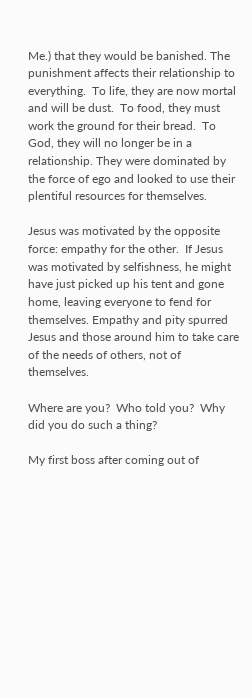Me.) that they would be banished. The punishment affects their relationship to everything.  To life, they are now mortal and will be dust.  To food, they must work the ground for their bread.  To God, they will no longer be in a relationship. They were dominated by the force of ego and looked to use their plentiful resources for themselves.

Jesus was motivated by the opposite force: empathy for the other.  If Jesus was motivated by selfishness, he might have just picked up his tent and gone home, leaving everyone to fend for themselves. Empathy and pity spurred Jesus and those around him to take care of the needs of others, not of themselves.

Where are you?  Who told you?  Why did you do such a thing?

My first boss after coming out of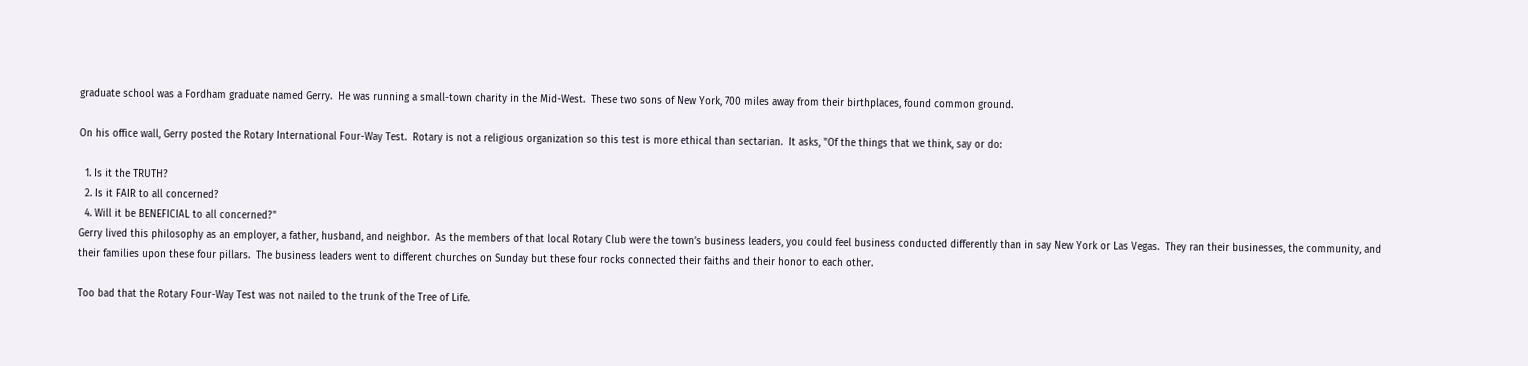graduate school was a Fordham graduate named Gerry.  He was running a small-town charity in the Mid-West.  These two sons of New York, 700 miles away from their birthplaces, found common ground.

On his office wall, Gerry posted the Rotary International Four-Way Test.  Rotary is not a religious organization so this test is more ethical than sectarian.  It asks, "Of the things that we think, say or do:

  1. Is it the TRUTH?
  2. Is it FAIR to all concerned?
  4. Will it be BENEFICIAL to all concerned?"
Gerry lived this philosophy as an employer, a father, husband, and neighbor.  As the members of that local Rotary Club were the town’s business leaders, you could feel business conducted differently than in say New York or Las Vegas.  They ran their businesses, the community, and their families upon these four pillars.  The business leaders went to different churches on Sunday but these four rocks connected their faiths and their honor to each other.

Too bad that the Rotary Four-Way Test was not nailed to the trunk of the Tree of Life.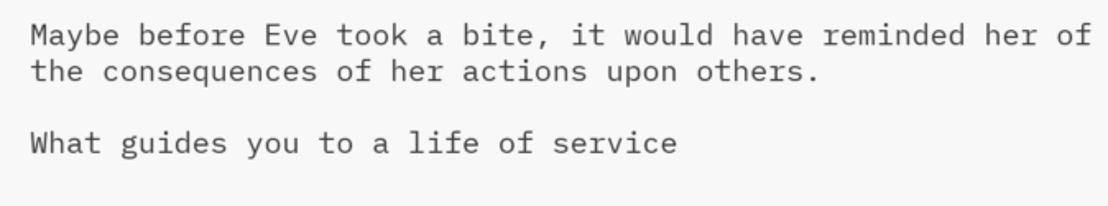Maybe before Eve took a bite, it would have reminded her of the consequences of her actions upon others.

What guides you to a life of service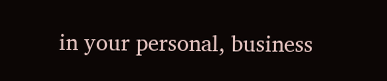in your personal, business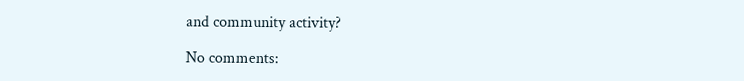and community activity?

No comments: